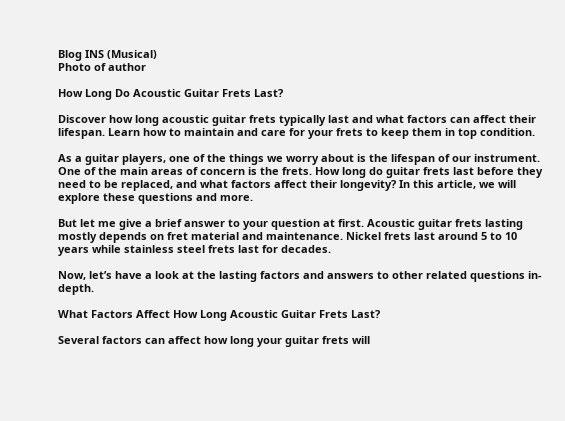Blog INS (Musical)
Photo of author

How Long Do Acoustic Guitar Frets Last?

Discover how long acoustic guitar frets typically last and what factors can affect their lifespan. Learn how to maintain and care for your frets to keep them in top condition.

As a guitar players, one of the things we worry about is the lifespan of our instrument. One of the main areas of concern is the frets. How long do guitar frets last before they need to be replaced, and what factors affect their longevity? In this article, we will explore these questions and more.

But let me give a brief answer to your question at first. Acoustic guitar frets lasting mostly depends on fret material and maintenance. Nickel frets last around 5 to 10 years while stainless steel frets last for decades.

Now, let’s have a look at the lasting factors and answers to other related questions in-depth.

What Factors Affect How Long Acoustic Guitar Frets Last?

Several factors can affect how long your guitar frets will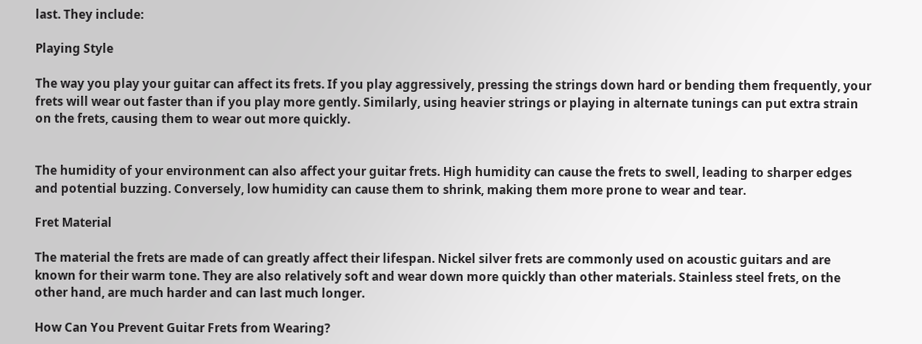last. They include:

Playing Style

The way you play your guitar can affect its frets. If you play aggressively, pressing the strings down hard or bending them frequently, your frets will wear out faster than if you play more gently. Similarly, using heavier strings or playing in alternate tunings can put extra strain on the frets, causing them to wear out more quickly.


The humidity of your environment can also affect your guitar frets. High humidity can cause the frets to swell, leading to sharper edges and potential buzzing. Conversely, low humidity can cause them to shrink, making them more prone to wear and tear.

Fret Material

The material the frets are made of can greatly affect their lifespan. Nickel silver frets are commonly used on acoustic guitars and are known for their warm tone. They are also relatively soft and wear down more quickly than other materials. Stainless steel frets, on the other hand, are much harder and can last much longer.

How Can You Prevent Guitar Frets from Wearing?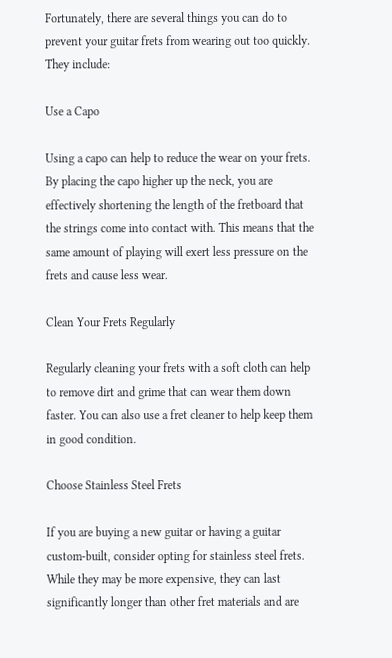Fortunately, there are several things you can do to prevent your guitar frets from wearing out too quickly. They include:

Use a Capo

Using a capo can help to reduce the wear on your frets. By placing the capo higher up the neck, you are effectively shortening the length of the fretboard that the strings come into contact with. This means that the same amount of playing will exert less pressure on the frets and cause less wear.

Clean Your Frets Regularly

Regularly cleaning your frets with a soft cloth can help to remove dirt and grime that can wear them down faster. You can also use a fret cleaner to help keep them in good condition.

Choose Stainless Steel Frets

If you are buying a new guitar or having a guitar custom-built, consider opting for stainless steel frets. While they may be more expensive, they can last significantly longer than other fret materials and are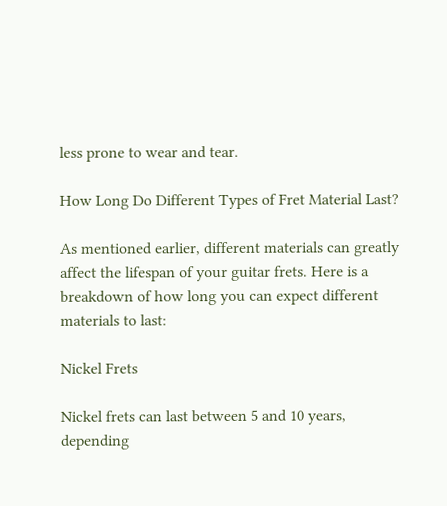less prone to wear and tear.

How Long Do Different Types of Fret Material Last?

As mentioned earlier, different materials can greatly affect the lifespan of your guitar frets. Here is a breakdown of how long you can expect different materials to last:

Nickel Frets

Nickel frets can last between 5 and 10 years, depending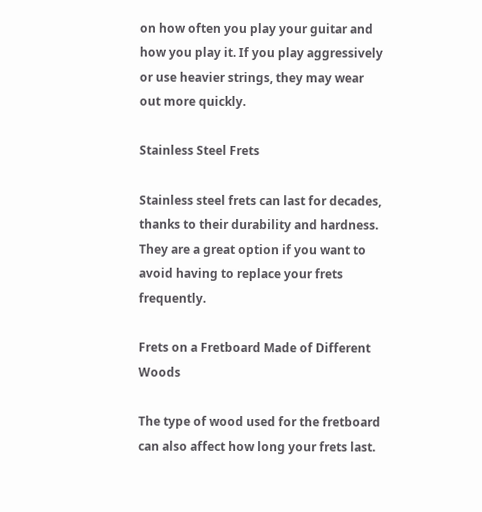on how often you play your guitar and how you play it. If you play aggressively or use heavier strings, they may wear out more quickly.

Stainless Steel Frets

Stainless steel frets can last for decades, thanks to their durability and hardness. They are a great option if you want to avoid having to replace your frets frequently.

Frets on a Fretboard Made of Different Woods

The type of wood used for the fretboard can also affect how long your frets last.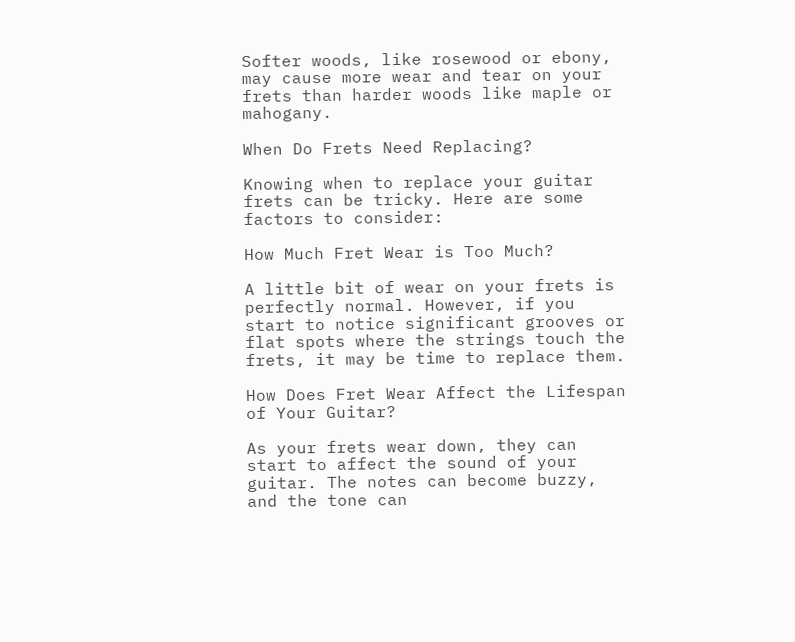Softer woods, like rosewood or ebony, may cause more wear and tear on your frets than harder woods like maple or mahogany.

When Do Frets Need Replacing?

Knowing when to replace your guitar frets can be tricky. Here are some factors to consider:

How Much Fret Wear is Too Much?

A little bit of wear on your frets is perfectly normal. However, if you start to notice significant grooves or flat spots where the strings touch the frets, it may be time to replace them.

How Does Fret Wear Affect the Lifespan of Your Guitar?

As your frets wear down, they can start to affect the sound of your guitar. The notes can become buzzy, and the tone can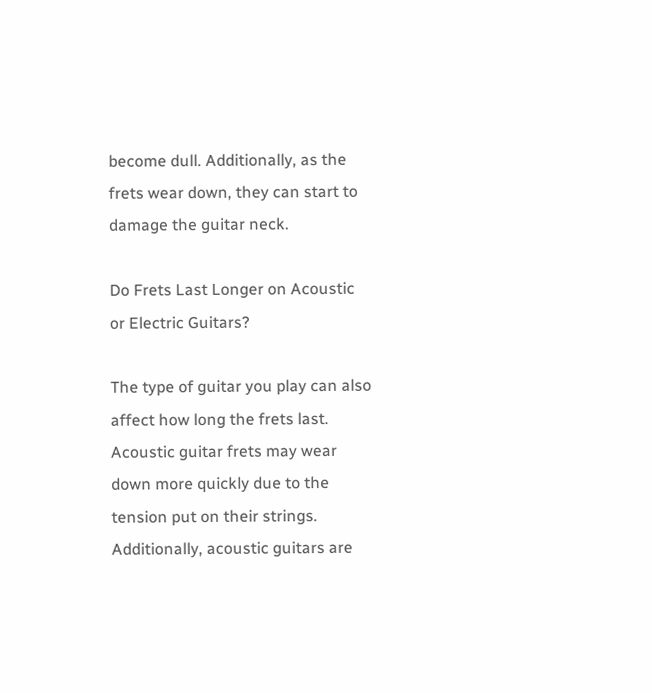become dull. Additionally, as the frets wear down, they can start to damage the guitar neck.

Do Frets Last Longer on Acoustic or Electric Guitars?

The type of guitar you play can also affect how long the frets last. Acoustic guitar frets may wear down more quickly due to the tension put on their strings. Additionally, acoustic guitars are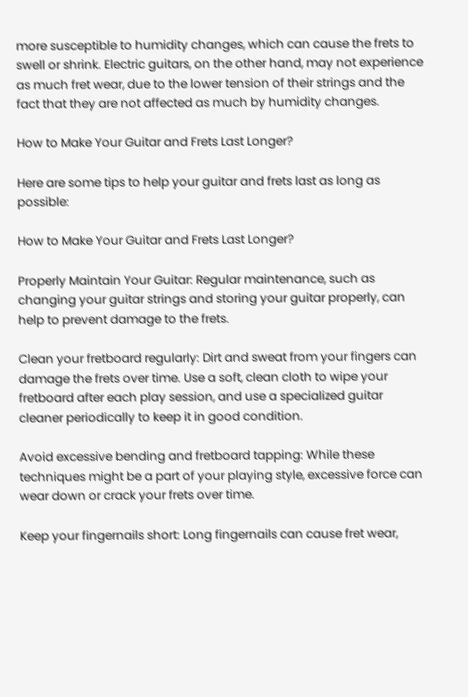more susceptible to humidity changes, which can cause the frets to swell or shrink. Electric guitars, on the other hand, may not experience as much fret wear, due to the lower tension of their strings and the fact that they are not affected as much by humidity changes.

How to Make Your Guitar and Frets Last Longer?

Here are some tips to help your guitar and frets last as long as possible:

How to Make Your Guitar and Frets Last Longer?

Properly Maintain Your Guitar: Regular maintenance, such as changing your guitar strings and storing your guitar properly, can help to prevent damage to the frets.

Clean your fretboard regularly: Dirt and sweat from your fingers can damage the frets over time. Use a soft, clean cloth to wipe your fretboard after each play session, and use a specialized guitar cleaner periodically to keep it in good condition.

Avoid excessive bending and fretboard tapping: While these techniques might be a part of your playing style, excessive force can wear down or crack your frets over time.

Keep your fingernails short: Long fingernails can cause fret wear,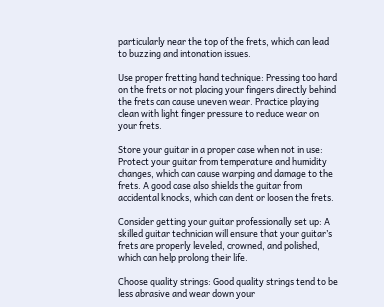particularly near the top of the frets, which can lead to buzzing and intonation issues.

Use proper fretting hand technique: Pressing too hard on the frets or not placing your fingers directly behind the frets can cause uneven wear. Practice playing clean with light finger pressure to reduce wear on your frets.

Store your guitar in a proper case when not in use: Protect your guitar from temperature and humidity changes, which can cause warping and damage to the frets. A good case also shields the guitar from accidental knocks, which can dent or loosen the frets.

Consider getting your guitar professionally set up: A skilled guitar technician will ensure that your guitar’s frets are properly leveled, crowned, and polished, which can help prolong their life.

Choose quality strings: Good quality strings tend to be less abrasive and wear down your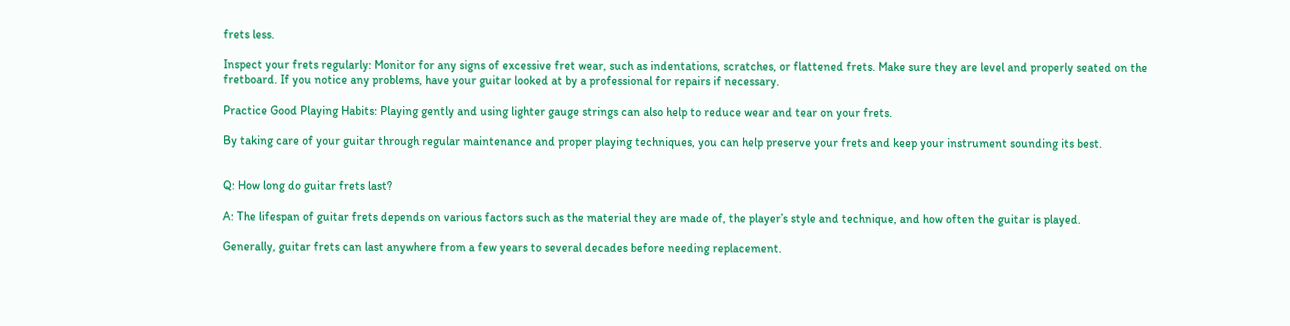frets less.

Inspect your frets regularly: Monitor for any signs of excessive fret wear, such as indentations, scratches, or flattened frets. Make sure they are level and properly seated on the fretboard. If you notice any problems, have your guitar looked at by a professional for repairs if necessary.

Practice Good Playing Habits: Playing gently and using lighter gauge strings can also help to reduce wear and tear on your frets.

By taking care of your guitar through regular maintenance and proper playing techniques, you can help preserve your frets and keep your instrument sounding its best.


Q: How long do guitar frets last?

A: The lifespan of guitar frets depends on various factors such as the material they are made of, the player’s style and technique, and how often the guitar is played.

Generally, guitar frets can last anywhere from a few years to several decades before needing replacement.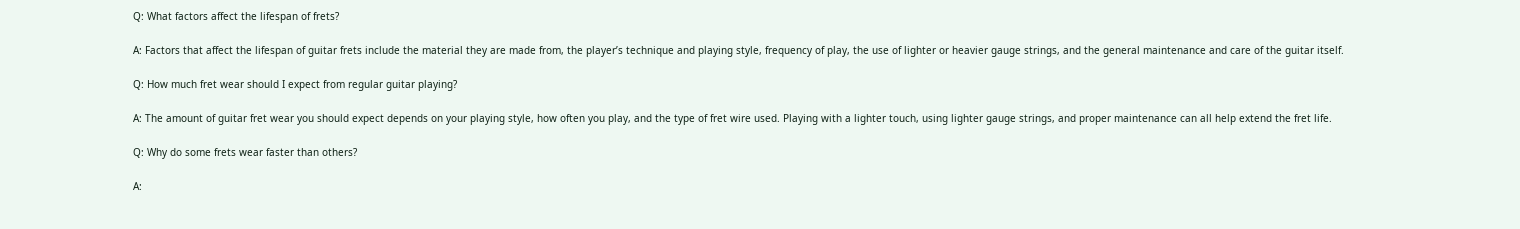Q: What factors affect the lifespan of frets?

A: Factors that affect the lifespan of guitar frets include the material they are made from, the player’s technique and playing style, frequency of play, the use of lighter or heavier gauge strings, and the general maintenance and care of the guitar itself.

Q: How much fret wear should I expect from regular guitar playing?

A: The amount of guitar fret wear you should expect depends on your playing style, how often you play, and the type of fret wire used. Playing with a lighter touch, using lighter gauge strings, and proper maintenance can all help extend the fret life.

Q: Why do some frets wear faster than others?

A: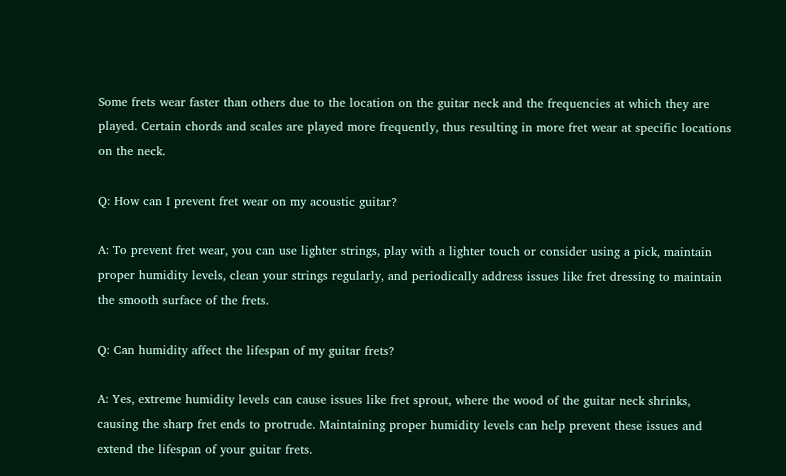Some frets wear faster than others due to the location on the guitar neck and the frequencies at which they are played. Certain chords and scales are played more frequently, thus resulting in more fret wear at specific locations on the neck.

Q: How can I prevent fret wear on my acoustic guitar?

A: To prevent fret wear, you can use lighter strings, play with a lighter touch or consider using a pick, maintain proper humidity levels, clean your strings regularly, and periodically address issues like fret dressing to maintain the smooth surface of the frets.

Q: Can humidity affect the lifespan of my guitar frets?

A: Yes, extreme humidity levels can cause issues like fret sprout, where the wood of the guitar neck shrinks, causing the sharp fret ends to protrude. Maintaining proper humidity levels can help prevent these issues and extend the lifespan of your guitar frets.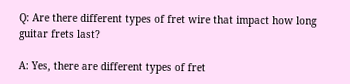Q: Are there different types of fret wire that impact how long guitar frets last?

A: Yes, there are different types of fret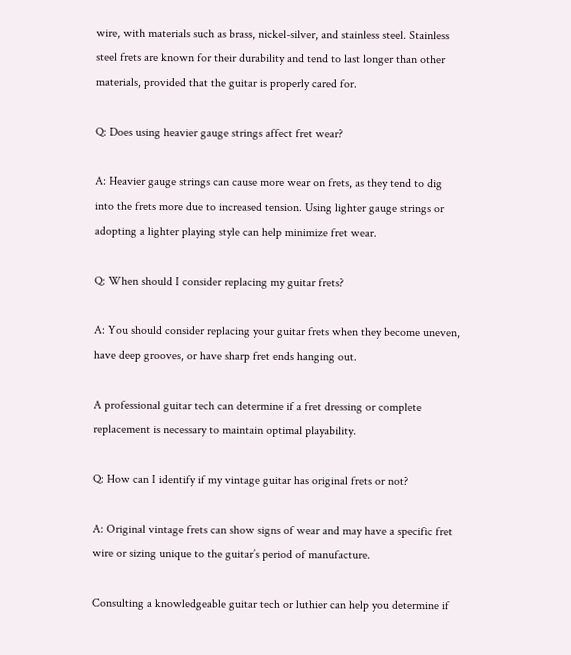wire, with materials such as brass, nickel-silver, and stainless steel. Stainless steel frets are known for their durability and tend to last longer than other materials, provided that the guitar is properly cared for.

Q: Does using heavier gauge strings affect fret wear?

A: Heavier gauge strings can cause more wear on frets, as they tend to dig into the frets more due to increased tension. Using lighter gauge strings or adopting a lighter playing style can help minimize fret wear.

Q: When should I consider replacing my guitar frets?

A: You should consider replacing your guitar frets when they become uneven, have deep grooves, or have sharp fret ends hanging out.

A professional guitar tech can determine if a fret dressing or complete replacement is necessary to maintain optimal playability.

Q: How can I identify if my vintage guitar has original frets or not?

A: Original vintage frets can show signs of wear and may have a specific fret wire or sizing unique to the guitar’s period of manufacture.

Consulting a knowledgeable guitar tech or luthier can help you determine if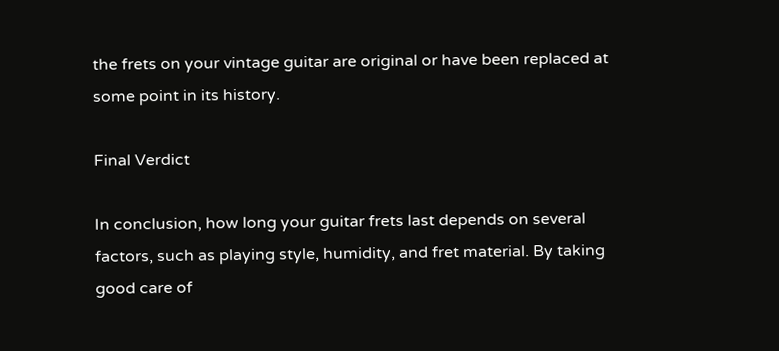the frets on your vintage guitar are original or have been replaced at some point in its history.

Final Verdict

In conclusion, how long your guitar frets last depends on several factors, such as playing style, humidity, and fret material. By taking good care of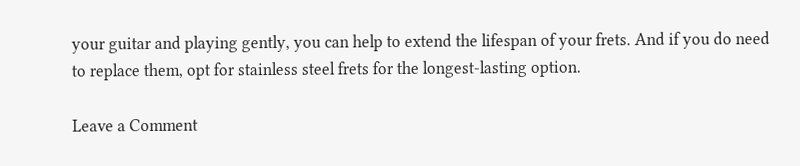your guitar and playing gently, you can help to extend the lifespan of your frets. And if you do need to replace them, opt for stainless steel frets for the longest-lasting option.

Leave a Comment